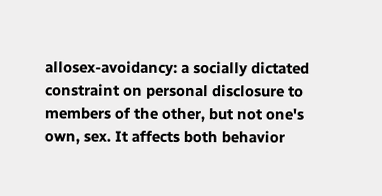allosex-avoidancy: a socially dictated constraint on personal disclosure to members of the other, but not one's own, sex. It affects both behavior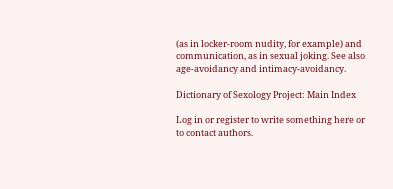(as in locker-room nudity, for example) and communication, as in sexual joking. See also age-avoidancy and intimacy-avoidancy.

Dictionary of Sexology Project: Main Index

Log in or register to write something here or to contact authors.